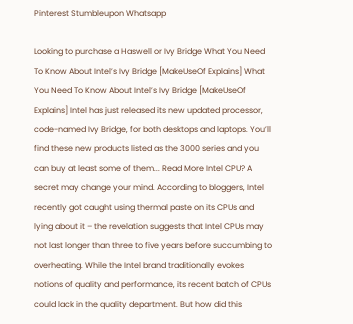Pinterest Stumbleupon Whatsapp

Looking to purchase a Haswell or Ivy Bridge What You Need To Know About Intel’s Ivy Bridge [MakeUseOf Explains] What You Need To Know About Intel’s Ivy Bridge [MakeUseOf Explains] Intel has just released its new updated processor, code-named Ivy Bridge, for both desktops and laptops. You’ll find these new products listed as the 3000 series and you can buy at least some of them... Read More Intel CPU? A secret may change your mind. According to bloggers, Intel recently got caught using thermal paste on its CPUs and lying about it – the revelation suggests that Intel CPUs may not last longer than three to five years before succumbing to overheating. While the Intel brand traditionally evokes notions of quality and performance, its recent batch of CPUs could lack in the quality department. But how did this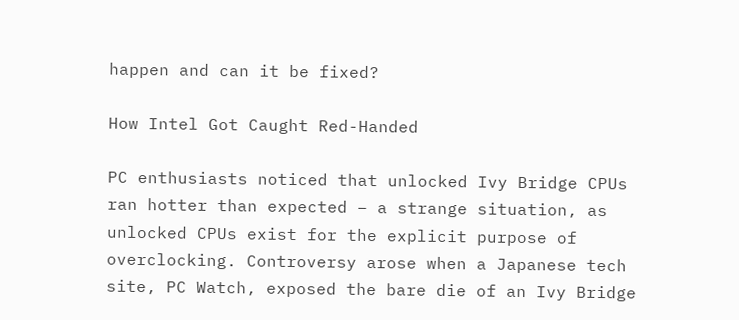happen and can it be fixed?

How Intel Got Caught Red-Handed

PC enthusiasts noticed that unlocked Ivy Bridge CPUs ran hotter than expected – a strange situation, as unlocked CPUs exist for the explicit purpose of overclocking. Controversy arose when a Japanese tech site, PC Watch, exposed the bare die of an Ivy Bridge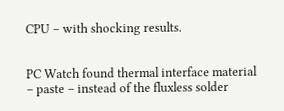CPU – with shocking results.


PC Watch found thermal interface material – paste – instead of the fluxless solder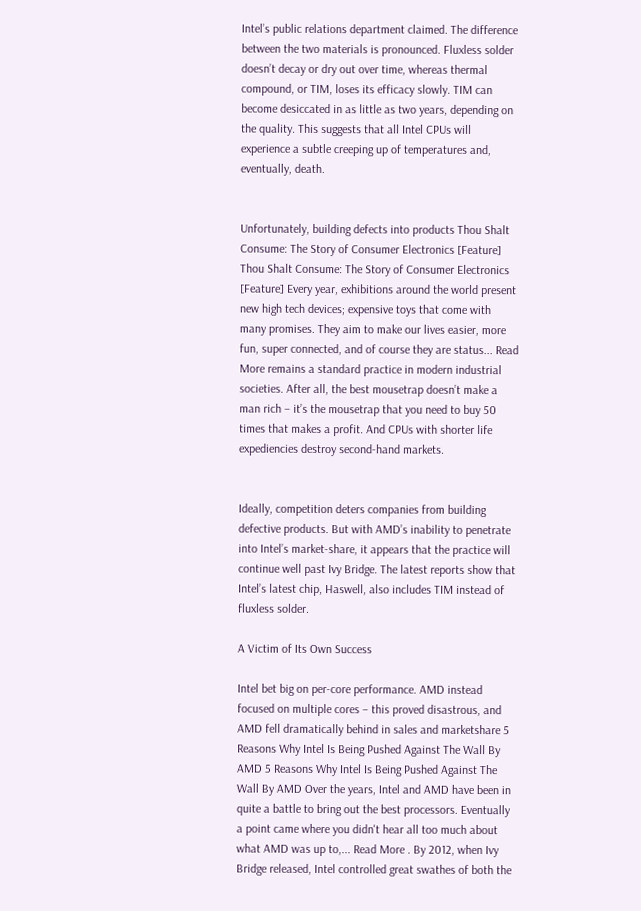Intel’s public relations department claimed. The difference between the two materials is pronounced. Fluxless solder doesn’t decay or dry out over time, whereas thermal compound, or TIM, loses its efficacy slowly. TIM can become desiccated in as little as two years, depending on the quality. This suggests that all Intel CPUs will experience a subtle creeping up of temperatures and, eventually, death.


Unfortunately, building defects into products Thou Shalt Consume: The Story of Consumer Electronics [Feature] Thou Shalt Consume: The Story of Consumer Electronics [Feature] Every year, exhibitions around the world present new high tech devices; expensive toys that come with many promises. They aim to make our lives easier, more fun, super connected, and of course they are status... Read More remains a standard practice in modern industrial societies. After all, the best mousetrap doesn’t make a man rich – it’s the mousetrap that you need to buy 50 times that makes a profit. And CPUs with shorter life expediencies destroy second-hand markets.


Ideally, competition deters companies from building defective products. But with AMD’s inability to penetrate into Intel’s market-share, it appears that the practice will continue well past Ivy Bridge. The latest reports show that Intel’s latest chip, Haswell, also includes TIM instead of fluxless solder.

A Victim of Its Own Success

Intel bet big on per-core performance. AMD instead focused on multiple cores – this proved disastrous, and AMD fell dramatically behind in sales and marketshare 5 Reasons Why Intel Is Being Pushed Against The Wall By AMD 5 Reasons Why Intel Is Being Pushed Against The Wall By AMD Over the years, Intel and AMD have been in quite a battle to bring out the best processors. Eventually a point came where you didn't hear all too much about what AMD was up to,... Read More . By 2012, when Ivy Bridge released, Intel controlled great swathes of both the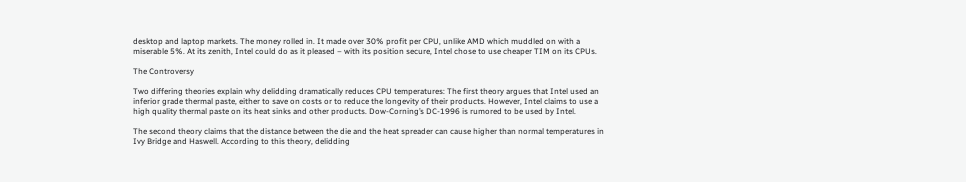desktop and laptop markets. The money rolled in. It made over 30% profit per CPU, unlike AMD which muddled on with a miserable 5%. At its zenith, Intel could do as it pleased – with its position secure, Intel chose to use cheaper TIM on its CPUs.

The Controversy

Two differing theories explain why delidding dramatically reduces CPU temperatures: The first theory argues that Intel used an inferior grade thermal paste, either to save on costs or to reduce the longevity of their products. However, Intel claims to use a high quality thermal paste on its heat sinks and other products. Dow-Corning’s DC-1996 is rumored to be used by Intel.

The second theory claims that the distance between the die and the heat spreader can cause higher than normal temperatures in Ivy Bridge and Haswell. According to this theory, delidding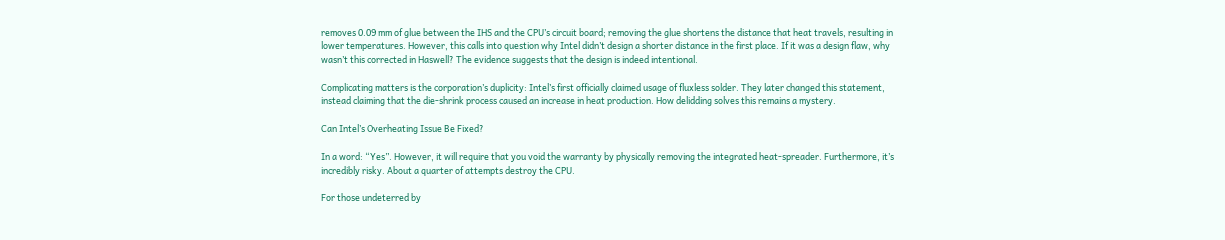removes 0.09 mm of glue between the IHS and the CPU’s circuit board; removing the glue shortens the distance that heat travels, resulting in lower temperatures. However, this calls into question why Intel didn’t design a shorter distance in the first place. If it was a design flaw, why wasn’t this corrected in Haswell? The evidence suggests that the design is indeed intentional.

Complicating matters is the corporation’s duplicity: Intel’s first officially claimed usage of fluxless solder. They later changed this statement, instead claiming that the die-shrink process caused an increase in heat production. How delidding solves this remains a mystery.

Can Intel’s Overheating Issue Be Fixed?

In a word: “Yes”. However, it will require that you void the warranty by physically removing the integrated heat-spreader. Furthermore, it’s incredibly risky. About a quarter of attempts destroy the CPU.

For those undeterred by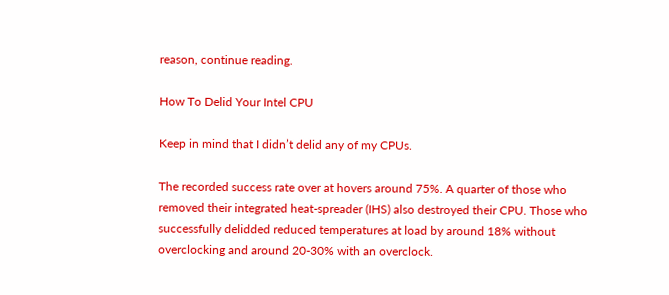reason, continue reading.

How To Delid Your Intel CPU

Keep in mind that I didn’t delid any of my CPUs.

The recorded success rate over at hovers around 75%. A quarter of those who removed their integrated heat-spreader (IHS) also destroyed their CPU. Those who successfully delidded reduced temperatures at load by around 18% without overclocking and around 20-30% with an overclock.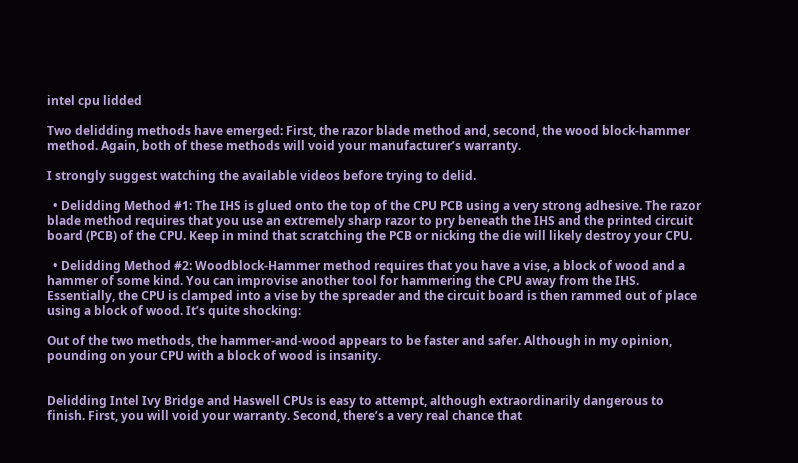intel cpu lidded

Two delidding methods have emerged: First, the razor blade method and, second, the wood block-hammer method. Again, both of these methods will void your manufacturer’s warranty.

I strongly suggest watching the available videos before trying to delid.

  • Delidding Method #1: The IHS is glued onto the top of the CPU PCB using a very strong adhesive. The razor blade method requires that you use an extremely sharp razor to pry beneath the IHS and the printed circuit board (PCB) of the CPU. Keep in mind that scratching the PCB or nicking the die will likely destroy your CPU.

  • Delidding Method #2: Woodblock-Hammer method requires that you have a vise, a block of wood and a hammer of some kind. You can improvise another tool for hammering the CPU away from the IHS. Essentially, the CPU is clamped into a vise by the spreader and the circuit board is then rammed out of place using a block of wood. It’s quite shocking:

Out of the two methods, the hammer-and-wood appears to be faster and safer. Although in my opinion, pounding on your CPU with a block of wood is insanity.


Delidding Intel Ivy Bridge and Haswell CPUs is easy to attempt, although extraordinarily dangerous to finish. First, you will void your warranty. Second, there’s a very real chance that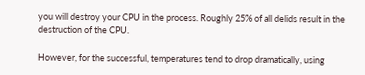you will destroy your CPU in the process. Roughly 25% of all delids result in the destruction of the CPU.

However, for the successful, temperatures tend to drop dramatically, using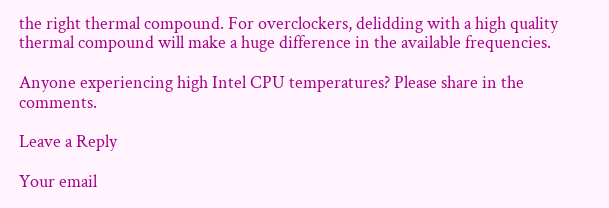the right thermal compound. For overclockers, delidding with a high quality thermal compound will make a huge difference in the available frequencies.

Anyone experiencing high Intel CPU temperatures? Please share in the comments.

Leave a Reply

Your email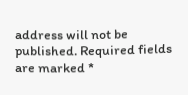address will not be published. Required fields are marked *